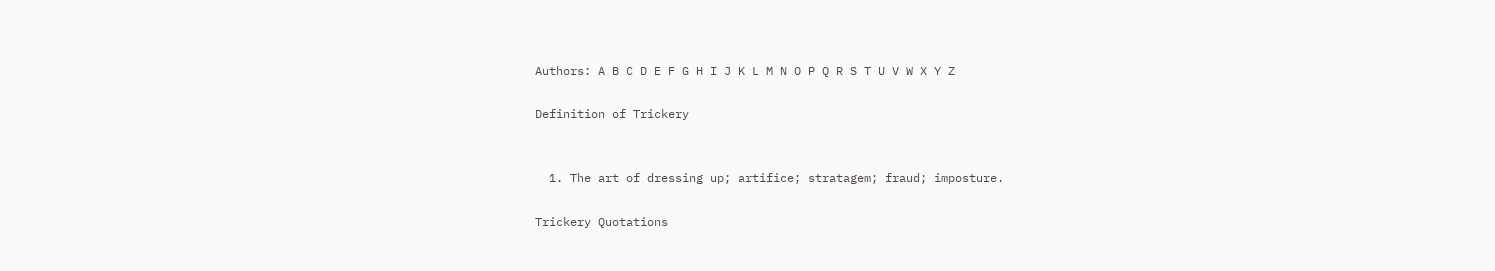Authors: A B C D E F G H I J K L M N O P Q R S T U V W X Y Z

Definition of Trickery


  1. The art of dressing up; artifice; stratagem; fraud; imposture.

Trickery Quotations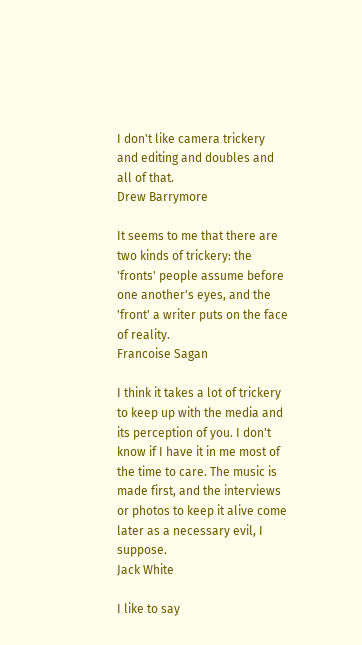I don't like camera trickery and editing and doubles and all of that.
Drew Barrymore

It seems to me that there are two kinds of trickery: the 'fronts' people assume before one another's eyes, and the 'front' a writer puts on the face of reality.
Francoise Sagan

I think it takes a lot of trickery to keep up with the media and its perception of you. I don't know if I have it in me most of the time to care. The music is made first, and the interviews or photos to keep it alive come later as a necessary evil, I suppose.
Jack White

I like to say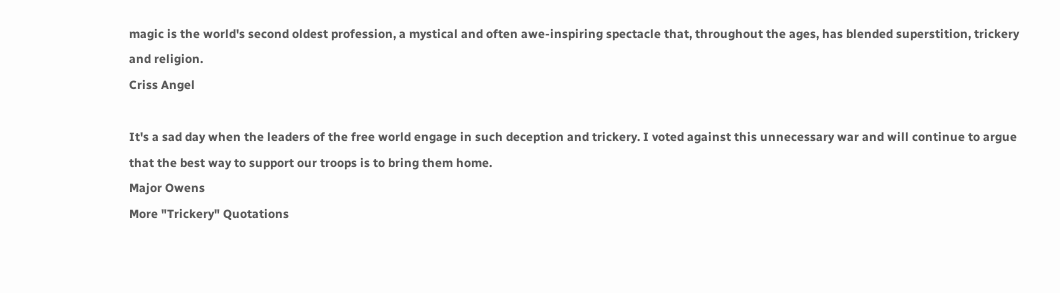magic is the world's second oldest profession, a mystical and often awe-inspiring spectacle that, throughout the ages, has blended superstition, trickery and religion.
Criss Angel

It's a sad day when the leaders of the free world engage in such deception and trickery. I voted against this unnecessary war and will continue to argue that the best way to support our troops is to bring them home.
Major Owens
More "Trickery" Quotations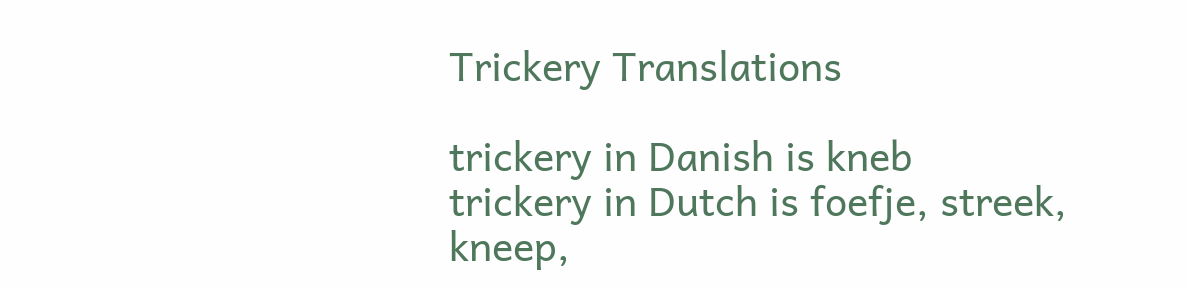Trickery Translations

trickery in Danish is kneb
trickery in Dutch is foefje, streek, kneep,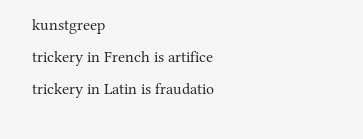kunstgreep
trickery in French is artifice
trickery in Latin is fraudatio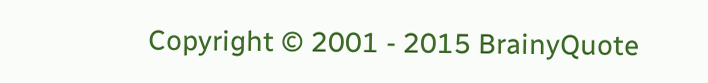Copyright © 2001 - 2015 BrainyQuote